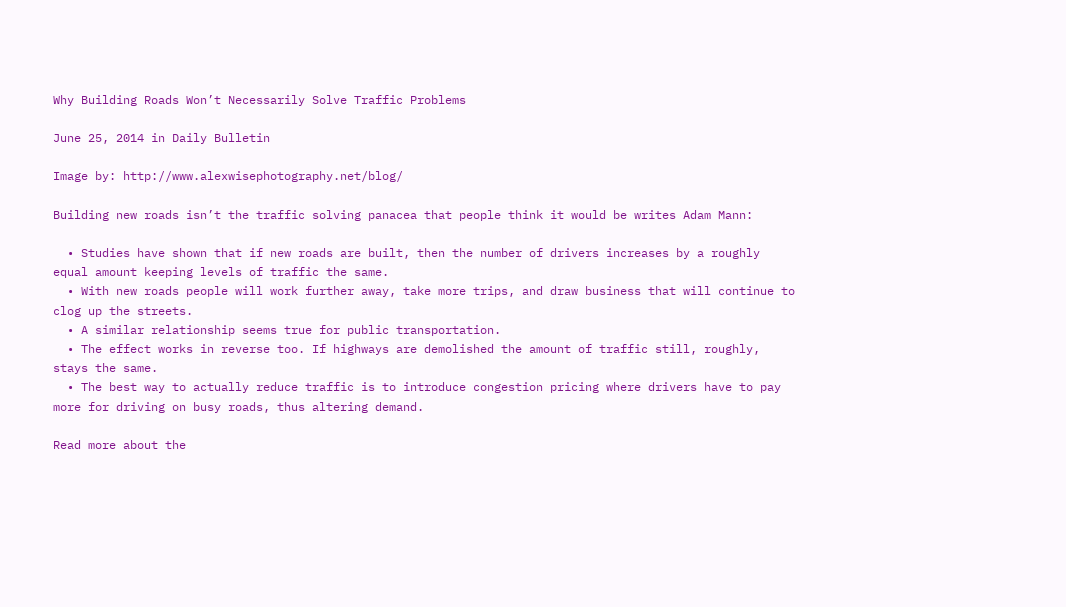Why Building Roads Won’t Necessarily Solve Traffic Problems

June 25, 2014 in Daily Bulletin

Image by: http://www.alexwisephotography.net/blog/

Building new roads isn’t the traffic solving panacea that people think it would be writes Adam Mann:

  • Studies have shown that if new roads are built, then the number of drivers increases by a roughly equal amount keeping levels of traffic the same.
  • With new roads people will work further away, take more trips, and draw business that will continue to clog up the streets.
  • A similar relationship seems true for public transportation.
  • The effect works in reverse too. If highways are demolished the amount of traffic still, roughly, stays the same.
  • The best way to actually reduce traffic is to introduce congestion pricing where drivers have to pay more for driving on busy roads, thus altering demand.

Read more about the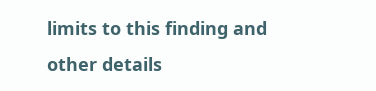limits to this finding and other details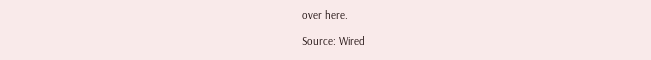over here.

Source: Wired